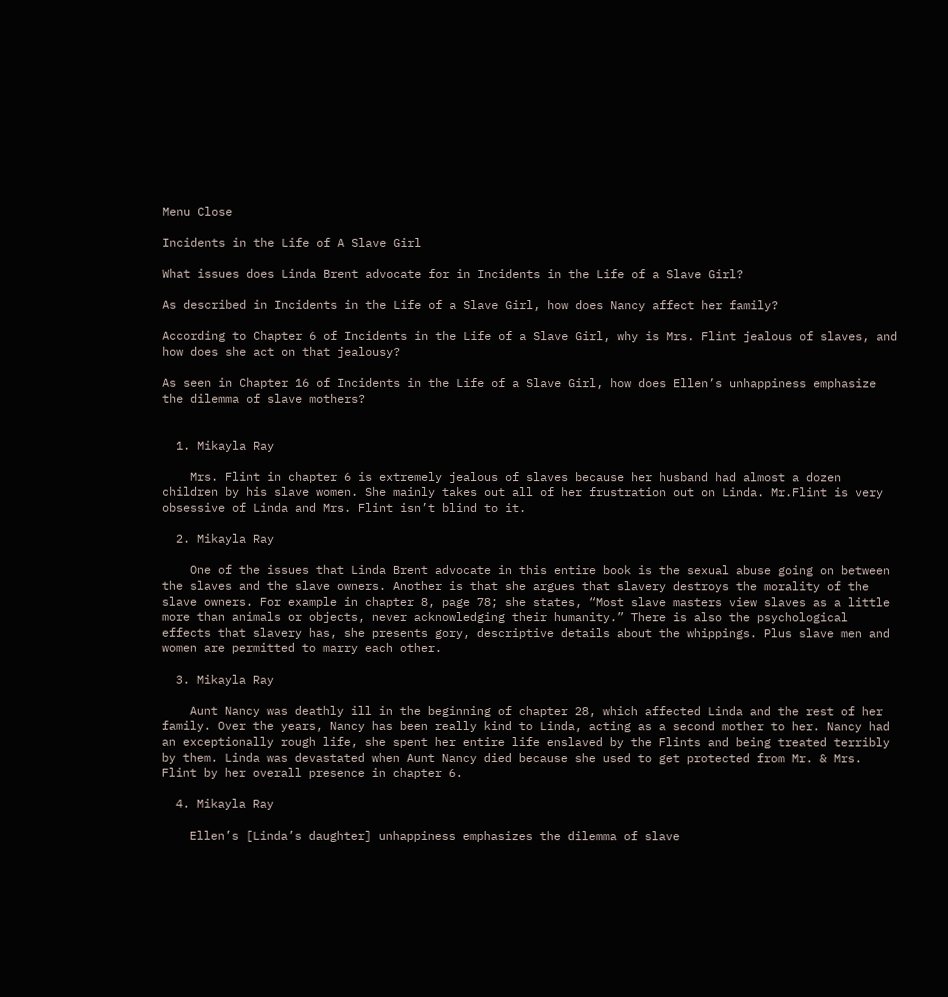Menu Close

Incidents in the Life of A Slave Girl

What issues does Linda Brent advocate for in Incidents in the Life of a Slave Girl?

As described in Incidents in the Life of a Slave Girl, how does Nancy affect her family?

According to Chapter 6 of Incidents in the Life of a Slave Girl, why is Mrs. Flint jealous of slaves, and how does she act on that jealousy?

As seen in Chapter 16 of Incidents in the Life of a Slave Girl, how does Ellen’s unhappiness emphasize the dilemma of slave mothers?


  1. Mikayla Ray

    Mrs. Flint in chapter 6 is extremely jealous of slaves because her husband had almost a dozen children by his slave women. She mainly takes out all of her frustration out on Linda. Mr.Flint is very obsessive of Linda and Mrs. Flint isn’t blind to it.

  2. Mikayla Ray

    One of the issues that Linda Brent advocate in this entire book is the sexual abuse going on between the slaves and the slave owners. Another is that she argues that slavery destroys the morality of the slave owners. For example in chapter 8, page 78; she states, “Most slave masters view slaves as a little more than animals or objects, never acknowledging their humanity.” There is also the psychological effects that slavery has, she presents gory, descriptive details about the whippings. Plus slave men and women are permitted to marry each other.

  3. Mikayla Ray

    Aunt Nancy was deathly ill in the beginning of chapter 28, which affected Linda and the rest of her family. Over the years, Nancy has been really kind to Linda, acting as a second mother to her. Nancy had an exceptionally rough life, she spent her entire life enslaved by the Flints and being treated terribly by them. Linda was devastated when Aunt Nancy died because she used to get protected from Mr. & Mrs. Flint by her overall presence in chapter 6.

  4. Mikayla Ray

    Ellen’s [Linda’s daughter] unhappiness emphasizes the dilemma of slave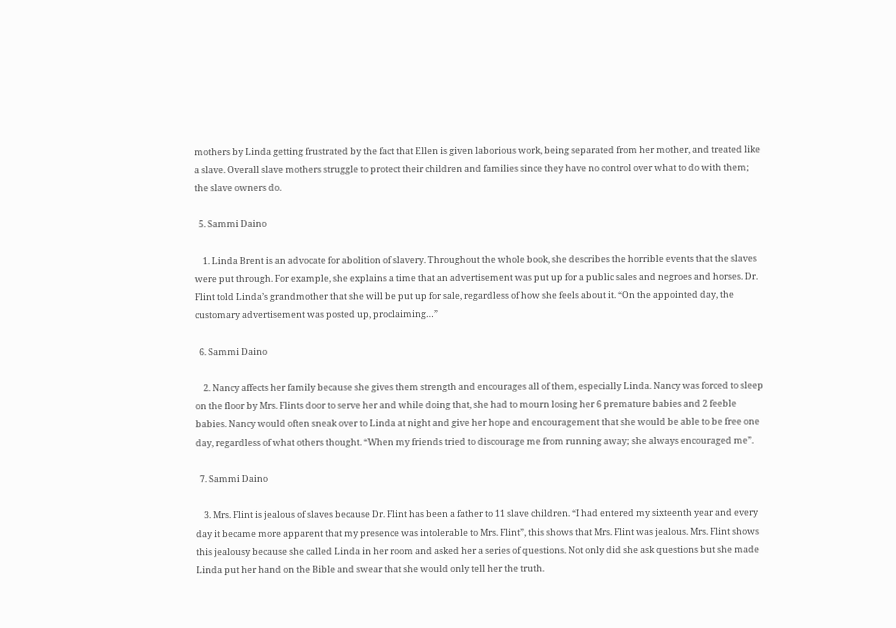mothers by Linda getting frustrated by the fact that Ellen is given laborious work, being separated from her mother, and treated like a slave. Overall slave mothers struggle to protect their children and families since they have no control over what to do with them; the slave owners do.

  5. Sammi Daino

    1. Linda Brent is an advocate for abolition of slavery. Throughout the whole book, she describes the horrible events that the slaves were put through. For example, she explains a time that an advertisement was put up for a public sales and negroes and horses. Dr. Flint told Linda’s grandmother that she will be put up for sale, regardless of how she feels about it. “On the appointed day, the customary advertisement was posted up, proclaiming…”

  6. Sammi Daino

    2. Nancy affects her family because she gives them strength and encourages all of them, especially Linda. Nancy was forced to sleep on the floor by Mrs. Flints door to serve her and while doing that, she had to mourn losing her 6 premature babies and 2 feeble babies. Nancy would often sneak over to Linda at night and give her hope and encouragement that she would be able to be free one day, regardless of what others thought. “When my friends tried to discourage me from running away; she always encouraged me”.

  7. Sammi Daino

    3. Mrs. Flint is jealous of slaves because Dr. Flint has been a father to 11 slave children. “I had entered my sixteenth year and every day it became more apparent that my presence was intolerable to Mrs. Flint”, this shows that Mrs. Flint was jealous. Mrs. Flint shows this jealousy because she called Linda in her room and asked her a series of questions. Not only did she ask questions but she made Linda put her hand on the Bible and swear that she would only tell her the truth.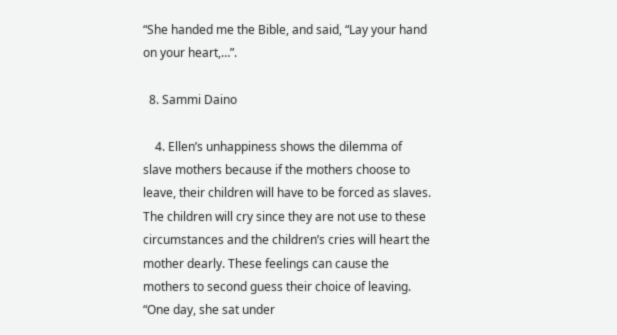“She handed me the Bible, and said, “Lay your hand on your heart,…”.

  8. Sammi Daino

    4. Ellen’s unhappiness shows the dilemma of slave mothers because if the mothers choose to leave, their children will have to be forced as slaves. The children will cry since they are not use to these circumstances and the children’s cries will heart the mother dearly. These feelings can cause the mothers to second guess their choice of leaving. “One day, she sat under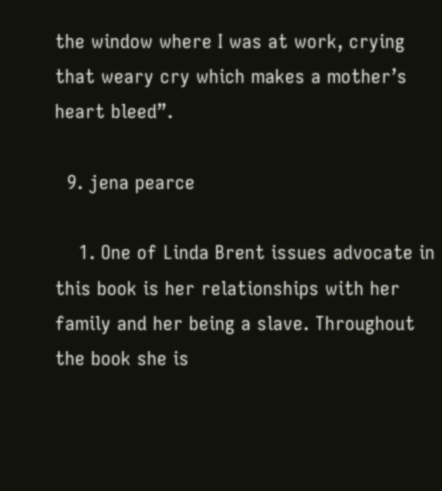the window where I was at work, crying that weary cry which makes a mother’s heart bleed”.

  9. jena pearce

    1. One of Linda Brent issues advocate in this book is her relationships with her family and her being a slave. Throughout the book she is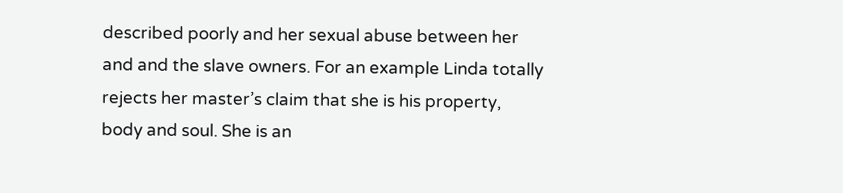described poorly and her sexual abuse between her and and the slave owners. For an example Linda totally rejects her master’s claim that she is his property, body and soul. She is an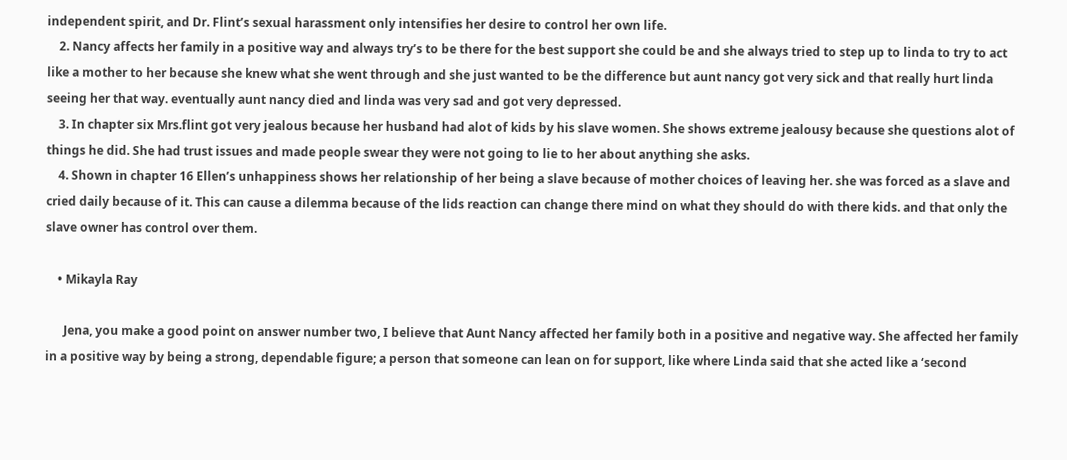independent spirit, and Dr. Flint’s sexual harassment only intensifies her desire to control her own life.
    2. Nancy affects her family in a positive way and always try’s to be there for the best support she could be and she always tried to step up to linda to try to act like a mother to her because she knew what she went through and she just wanted to be the difference but aunt nancy got very sick and that really hurt linda seeing her that way. eventually aunt nancy died and linda was very sad and got very depressed.
    3. In chapter six Mrs.flint got very jealous because her husband had alot of kids by his slave women. She shows extreme jealousy because she questions alot of things he did. She had trust issues and made people swear they were not going to lie to her about anything she asks.
    4. Shown in chapter 16 Ellen’s unhappiness shows her relationship of her being a slave because of mother choices of leaving her. she was forced as a slave and cried daily because of it. This can cause a dilemma because of the lids reaction can change there mind on what they should do with there kids. and that only the slave owner has control over them.

    • Mikayla Ray

      Jena, you make a good point on answer number two, I believe that Aunt Nancy affected her family both in a positive and negative way. She affected her family in a positive way by being a strong, dependable figure; a person that someone can lean on for support, like where Linda said that she acted like a ‘second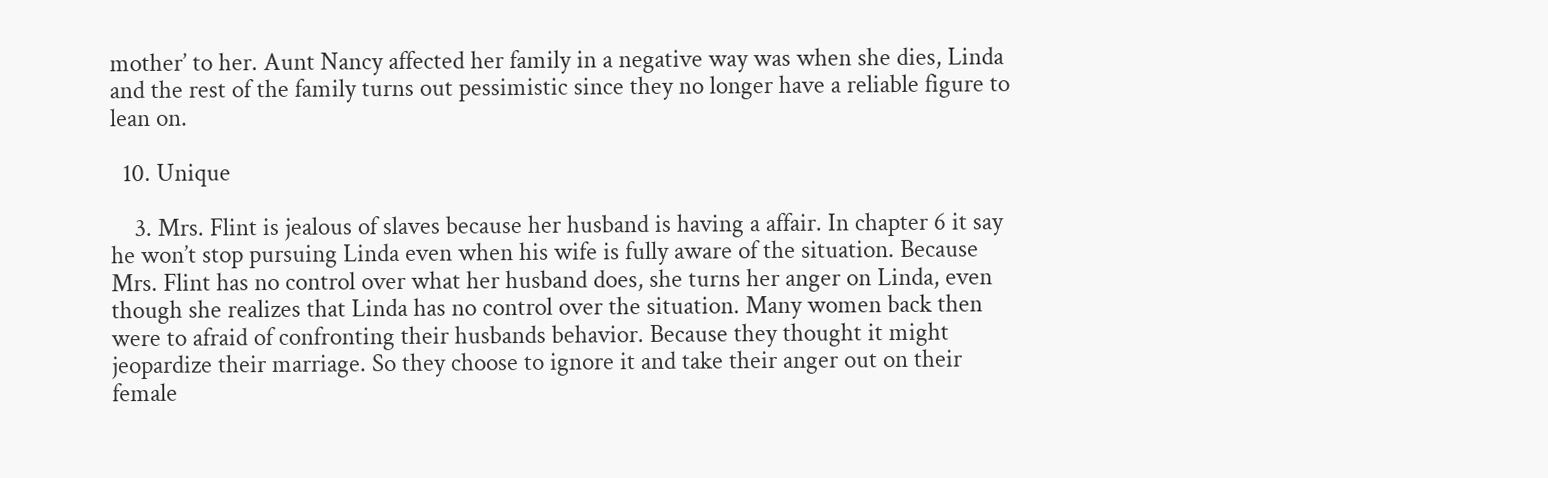mother’ to her. Aunt Nancy affected her family in a negative way was when she dies, Linda and the rest of the family turns out pessimistic since they no longer have a reliable figure to lean on.

  10. Unique

    3. Mrs. Flint is jealous of slaves because her husband is having a affair. In chapter 6 it say he won’t stop pursuing Linda even when his wife is fully aware of the situation. Because Mrs. Flint has no control over what her husband does, she turns her anger on Linda, even though she realizes that Linda has no control over the situation. Many women back then were to afraid of confronting their husbands behavior. Because they thought it might jeopardize their marriage. So they choose to ignore it and take their anger out on their female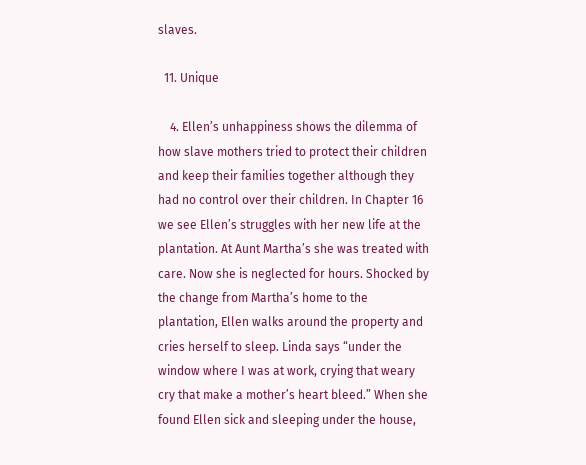slaves.

  11. Unique

    4. Ellen’s unhappiness shows the dilemma of how slave mothers tried to protect their children and keep their families together although they had no control over their children. In Chapter 16 we see Ellen’s struggles with her new life at the plantation. At Aunt Martha’s she was treated with care. Now she is neglected for hours. Shocked by the change from Martha’s home to the plantation, Ellen walks around the property and cries herself to sleep. Linda says “under the window where I was at work, crying that weary cry that make a mother’s heart bleed.” When she found Ellen sick and sleeping under the house,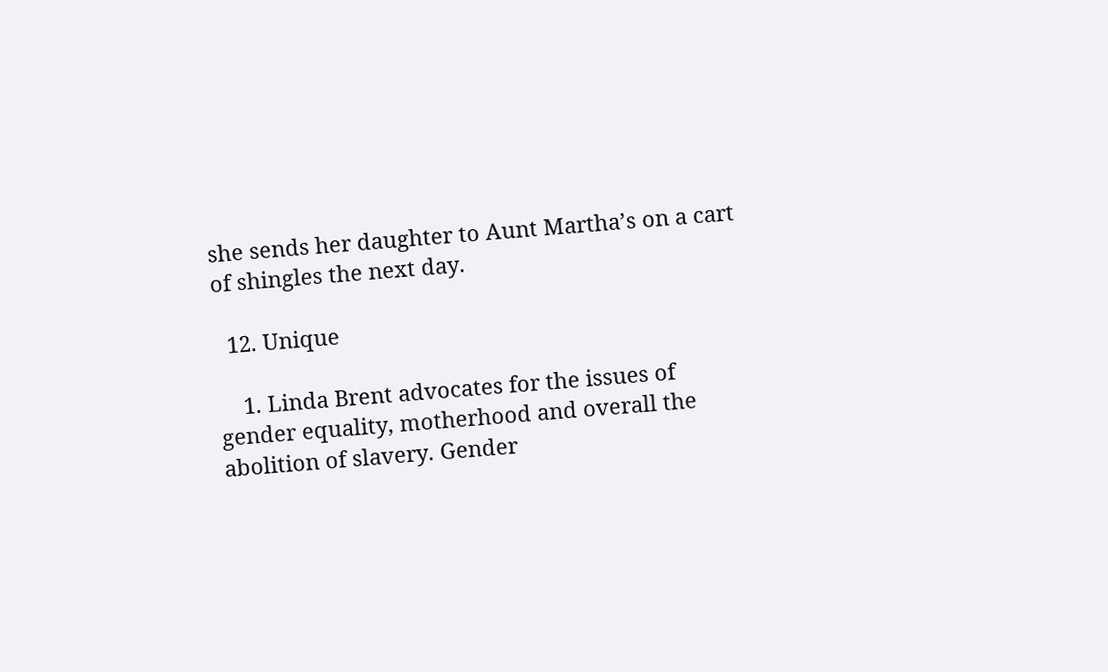she sends her daughter to Aunt Martha’s on a cart of shingles the next day.

  12. Unique

    1. Linda Brent advocates for the issues of gender equality, motherhood and overall the abolition of slavery. Gender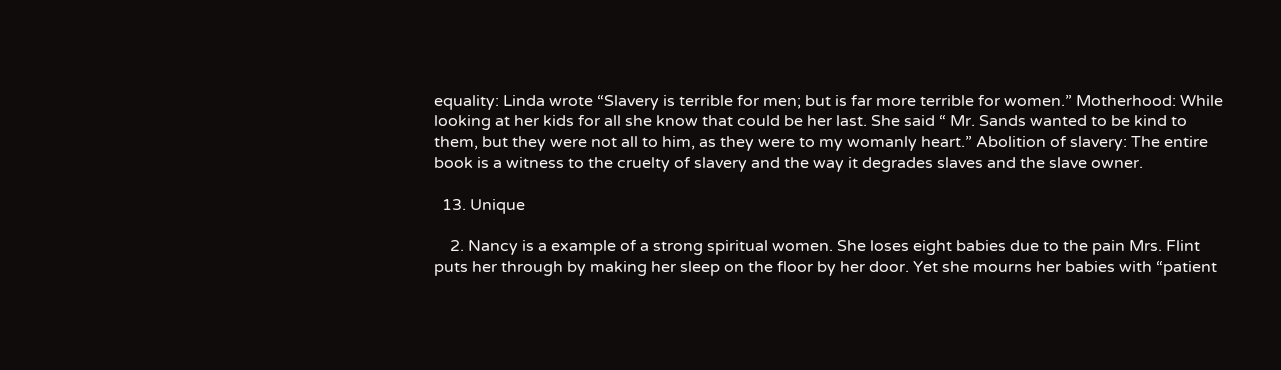equality: Linda wrote “Slavery is terrible for men; but is far more terrible for women.” Motherhood: While looking at her kids for all she know that could be her last. She said “ Mr. Sands wanted to be kind to them, but they were not all to him, as they were to my womanly heart.” Abolition of slavery: The entire book is a witness to the cruelty of slavery and the way it degrades slaves and the slave owner.

  13. Unique

    2. Nancy is a example of a strong spiritual women. She loses eight babies due to the pain Mrs. Flint puts her through by making her sleep on the floor by her door. Yet she mourns her babies with “patient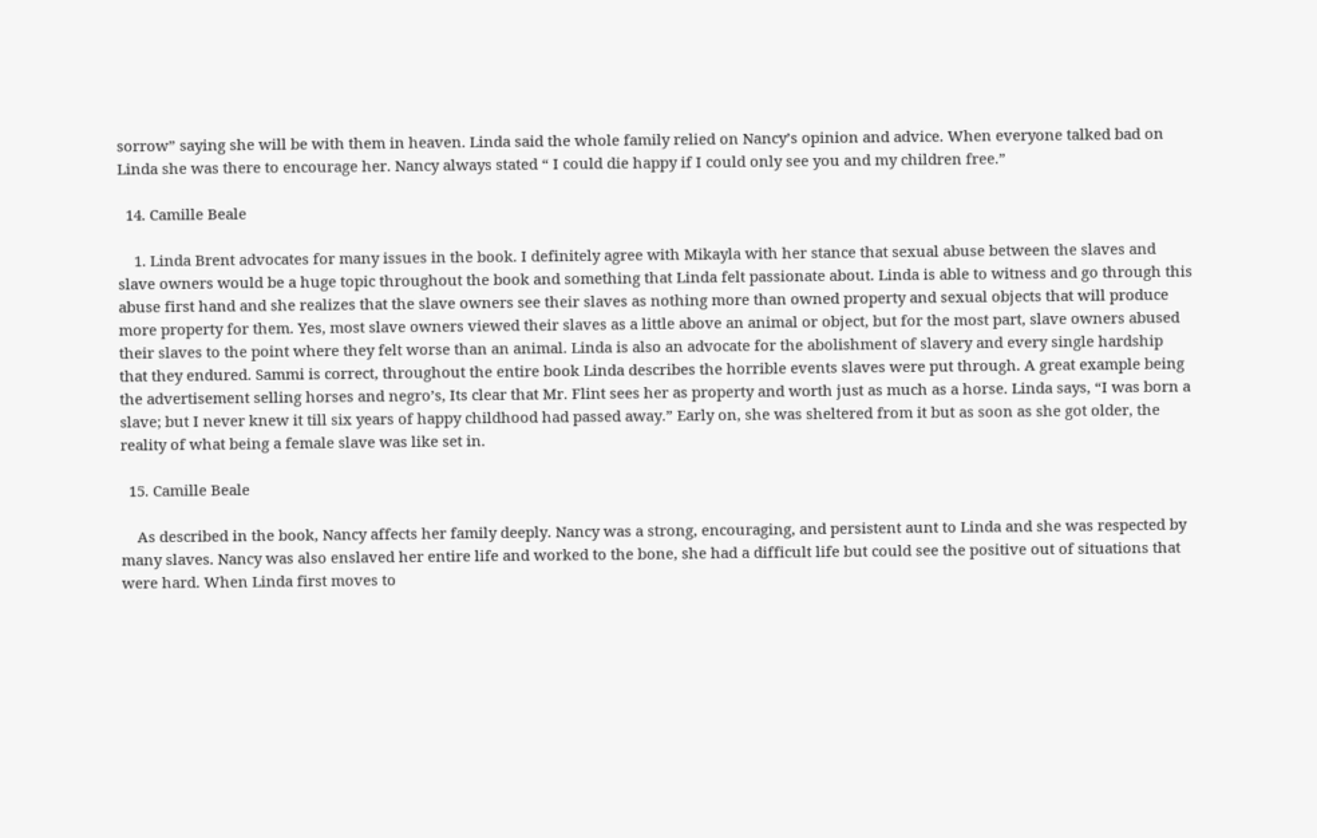sorrow” saying she will be with them in heaven. Linda said the whole family relied on Nancy’s opinion and advice. When everyone talked bad on Linda she was there to encourage her. Nancy always stated “ I could die happy if I could only see you and my children free.”

  14. Camille Beale

    1. Linda Brent advocates for many issues in the book. I definitely agree with Mikayla with her stance that sexual abuse between the slaves and slave owners would be a huge topic throughout the book and something that Linda felt passionate about. Linda is able to witness and go through this abuse first hand and she realizes that the slave owners see their slaves as nothing more than owned property and sexual objects that will produce more property for them. Yes, most slave owners viewed their slaves as a little above an animal or object, but for the most part, slave owners abused their slaves to the point where they felt worse than an animal. Linda is also an advocate for the abolishment of slavery and every single hardship that they endured. Sammi is correct, throughout the entire book Linda describes the horrible events slaves were put through. A great example being the advertisement selling horses and negro’s, Its clear that Mr. Flint sees her as property and worth just as much as a horse. Linda says, “I was born a slave; but I never knew it till six years of happy childhood had passed away.” Early on, she was sheltered from it but as soon as she got older, the reality of what being a female slave was like set in.

  15. Camille Beale

    As described in the book, Nancy affects her family deeply. Nancy was a strong, encouraging, and persistent aunt to Linda and she was respected by many slaves. Nancy was also enslaved her entire life and worked to the bone, she had a difficult life but could see the positive out of situations that were hard. When Linda first moves to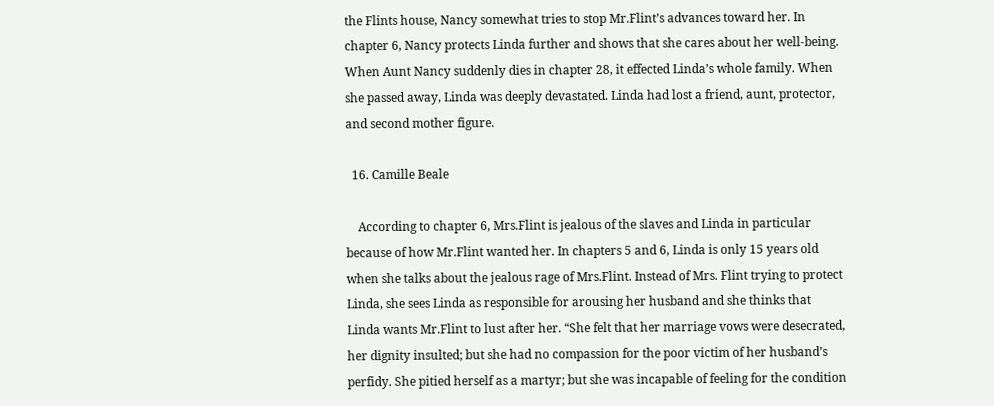the Flints house, Nancy somewhat tries to stop Mr.Flint’s advances toward her. In chapter 6, Nancy protects Linda further and shows that she cares about her well-being. When Aunt Nancy suddenly dies in chapter 28, it effected Linda’s whole family. When she passed away, Linda was deeply devastated. Linda had lost a friend, aunt, protector, and second mother figure.

  16. Camille Beale

    According to chapter 6, Mrs.Flint is jealous of the slaves and Linda in particular because of how Mr.Flint wanted her. In chapters 5 and 6, Linda is only 15 years old when she talks about the jealous rage of Mrs.Flint. Instead of Mrs. Flint trying to protect Linda, she sees Linda as responsible for arousing her husband and she thinks that Linda wants Mr.Flint to lust after her. “She felt that her marriage vows were desecrated, her dignity insulted; but she had no compassion for the poor victim of her husband’s perfidy. She pitied herself as a martyr; but she was incapable of feeling for the condition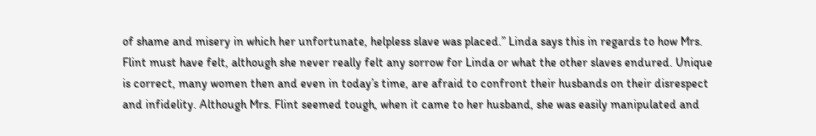of shame and misery in which her unfortunate, helpless slave was placed.” Linda says this in regards to how Mrs. Flint must have felt, although she never really felt any sorrow for Linda or what the other slaves endured. Unique is correct, many women then and even in today’s time, are afraid to confront their husbands on their disrespect and infidelity. Although Mrs. Flint seemed tough, when it came to her husband, she was easily manipulated and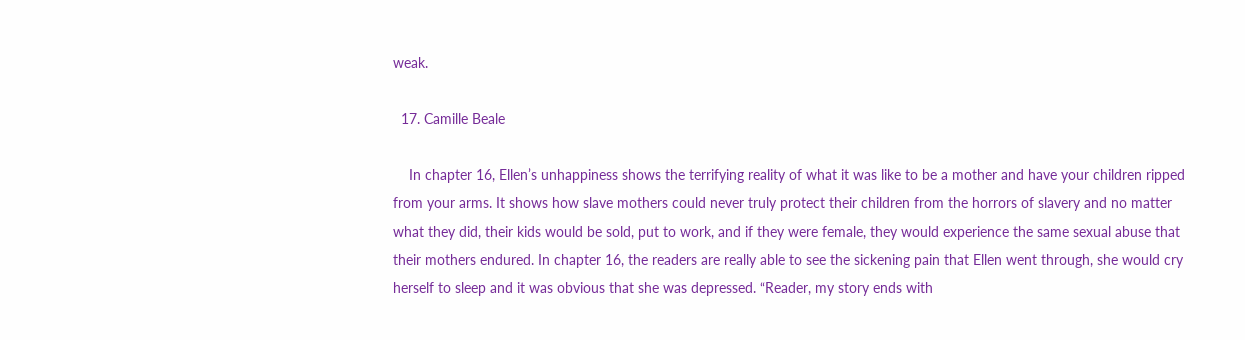weak.

  17. Camille Beale

    In chapter 16, Ellen’s unhappiness shows the terrifying reality of what it was like to be a mother and have your children ripped from your arms. It shows how slave mothers could never truly protect their children from the horrors of slavery and no matter what they did, their kids would be sold, put to work, and if they were female, they would experience the same sexual abuse that their mothers endured. In chapter 16, the readers are really able to see the sickening pain that Ellen went through, she would cry herself to sleep and it was obvious that she was depressed. “Reader, my story ends with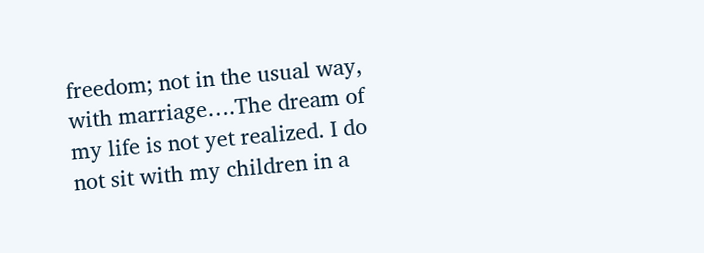freedom; not in the usual way, with marriage….The dream of my life is not yet realized. I do not sit with my children in a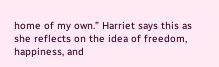home of my own.” Harriet says this as she reflects on the idea of freedom, happiness, and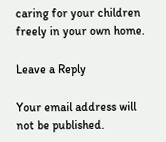caring for your children freely in your own home.

Leave a Reply

Your email address will not be published.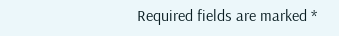Required fields are marked *